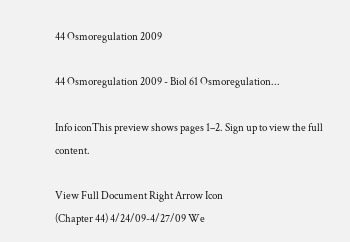44 Osmoregulation 2009

44 Osmoregulation 2009 - Biol 61 Osmoregulation...

Info iconThis preview shows pages 1–2. Sign up to view the full content.

View Full Document Right Arrow Icon
(Chapter 44) 4/24/09-4/27/09 We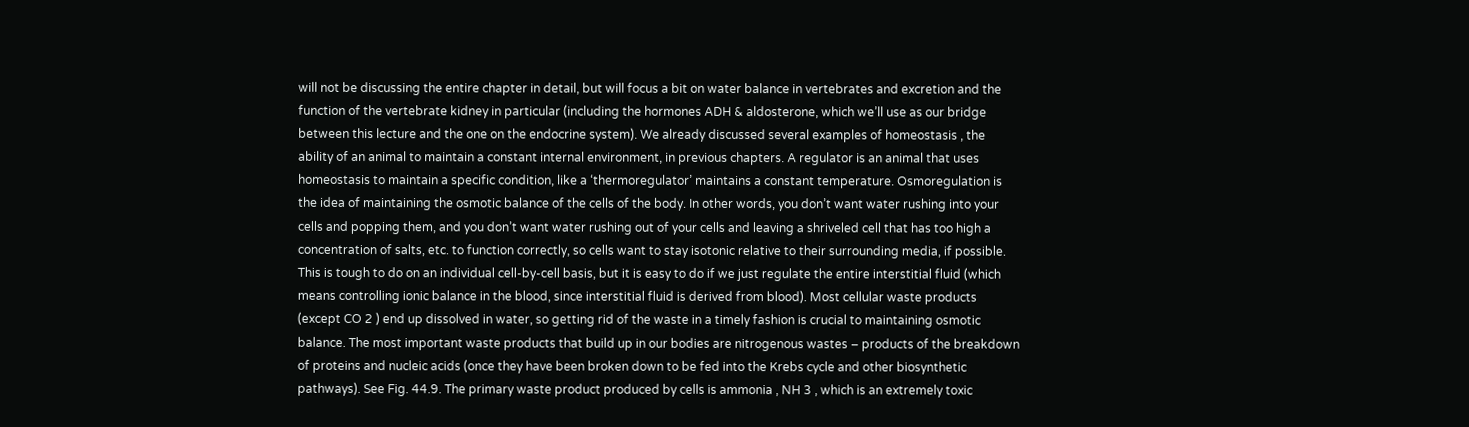will not be discussing the entire chapter in detail, but will focus a bit on water balance in vertebrates and excretion and the function of the vertebrate kidney in particular (including the hormones ADH & aldosterone, which we’ll use as our bridge between this lecture and the one on the endocrine system). We already discussed several examples of homeostasis , the ability of an animal to maintain a constant internal environment, in previous chapters. A regulator is an animal that uses homeostasis to maintain a specific condition, like a ‘thermoregulator’ maintains a constant temperature. Osmoregulation is the idea of maintaining the osmotic balance of the cells of the body. In other words, you don’t want water rushing into your cells and popping them, and you don’t want water rushing out of your cells and leaving a shriveled cell that has too high a concentration of salts, etc. to function correctly, so cells want to stay isotonic relative to their surrounding media, if possible. This is tough to do on an individual cell-by-cell basis, but it is easy to do if we just regulate the entire interstitial fluid (which means controlling ionic balance in the blood, since interstitial fluid is derived from blood). Most cellular waste products (except CO 2 ) end up dissolved in water, so getting rid of the waste in a timely fashion is crucial to maintaining osmotic balance. The most important waste products that build up in our bodies are nitrogenous wastes – products of the breakdown of proteins and nucleic acids (once they have been broken down to be fed into the Krebs cycle and other biosynthetic pathways). See Fig. 44.9. The primary waste product produced by cells is ammonia , NH 3 , which is an extremely toxic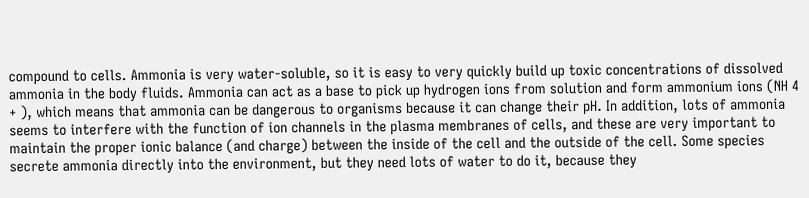compound to cells. Ammonia is very water-soluble, so it is easy to very quickly build up toxic concentrations of dissolved ammonia in the body fluids. Ammonia can act as a base to pick up hydrogen ions from solution and form ammonium ions (NH 4 + ), which means that ammonia can be dangerous to organisms because it can change their pH. In addition, lots of ammonia seems to interfere with the function of ion channels in the plasma membranes of cells, and these are very important to maintain the proper ionic balance (and charge) between the inside of the cell and the outside of the cell. Some species secrete ammonia directly into the environment, but they need lots of water to do it, because they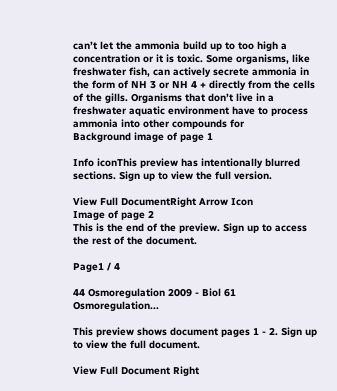can’t let the ammonia build up to too high a concentration or it is toxic. Some organisms, like freshwater fish, can actively secrete ammonia in the form of NH 3 or NH 4 + directly from the cells of the gills. Organisms that don’t live in a freshwater aquatic environment have to process ammonia into other compounds for
Background image of page 1

Info iconThis preview has intentionally blurred sections. Sign up to view the full version.

View Full DocumentRight Arrow Icon
Image of page 2
This is the end of the preview. Sign up to access the rest of the document.

Page1 / 4

44 Osmoregulation 2009 - Biol 61 Osmoregulation...

This preview shows document pages 1 - 2. Sign up to view the full document.

View Full Document Right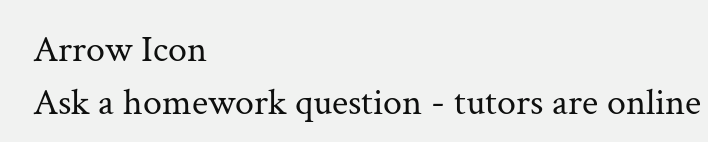Arrow Icon
Ask a homework question - tutors are online